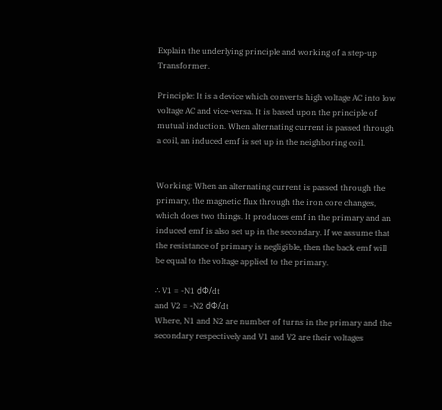Explain the underlying principle and working of a step-up Transformer.

Principle: It is a device which converts high voltage AC into low voltage AC and vice-versa. It is based upon the principle of mutual induction. When alternating current is passed through a coil, an induced emf is set up in the neighboring coil.


Working: When an alternating current is passed through the primary, the magnetic flux through the iron core changes, which does two things. It produces emf in the primary and an induced emf is also set up in the secondary. If we assume that the resistance of primary is negligible, then the back emf will be equal to the voltage applied to the primary.

∴ V1 = -N1 dΦ/dt
and V2 = -N2 dΦ/dt
Where, N1 and N2 are number of turns in the primary and the secondary respectively and V1 and V2 are their voltages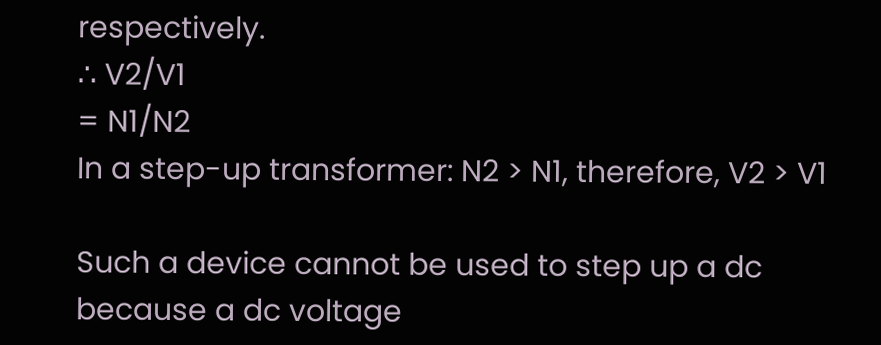respectively.
∴ V2/V1
= N1/N2
In a step-up transformer: N2 > N1, therefore, V2 > V1

Such a device cannot be used to step up a dc because a dc voltage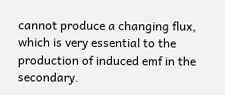cannot produce a changing flux, which is very essential to the production of induced emf in the secondary.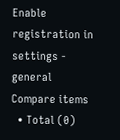Enable registration in settings - general
Compare items
  • Total (0)